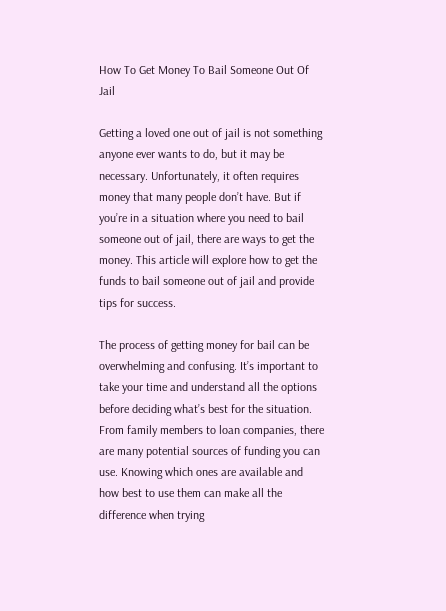How To Get Money To Bail Someone Out Of Jail

Getting a loved one out of jail is not something anyone ever wants to do, but it may be necessary. Unfortunately, it often requires money that many people don’t have. But if you’re in a situation where you need to bail someone out of jail, there are ways to get the money. This article will explore how to get the funds to bail someone out of jail and provide tips for success.

The process of getting money for bail can be overwhelming and confusing. It’s important to take your time and understand all the options before deciding what’s best for the situation. From family members to loan companies, there are many potential sources of funding you can use. Knowing which ones are available and how best to use them can make all the difference when trying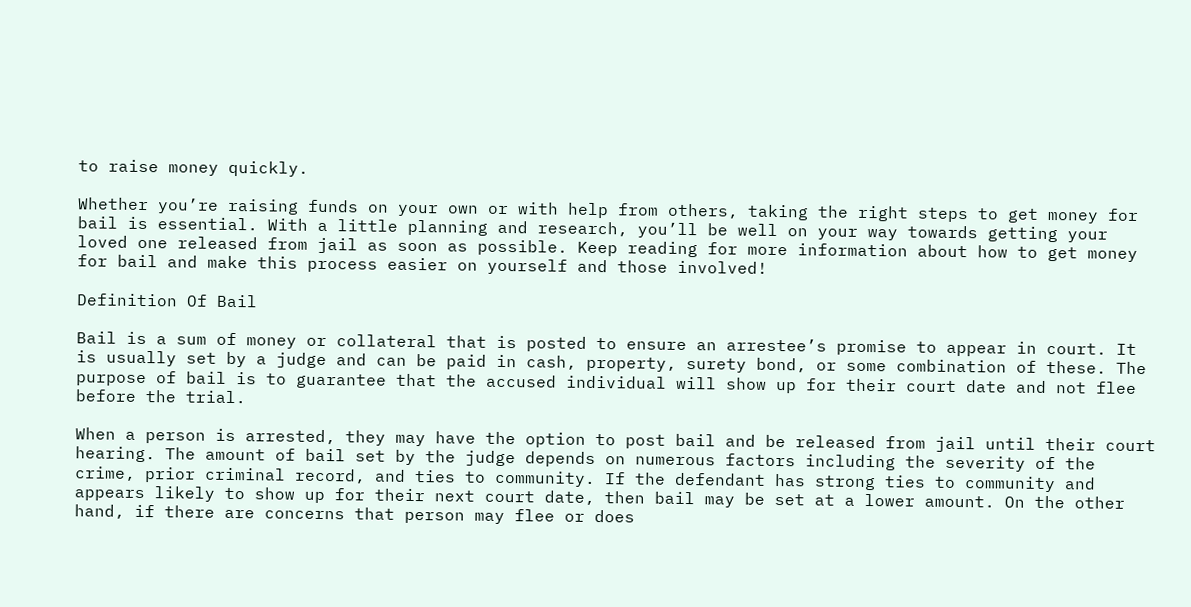to raise money quickly.

Whether you’re raising funds on your own or with help from others, taking the right steps to get money for bail is essential. With a little planning and research, you’ll be well on your way towards getting your loved one released from jail as soon as possible. Keep reading for more information about how to get money for bail and make this process easier on yourself and those involved!

Definition Of Bail

Bail is a sum of money or collateral that is posted to ensure an arrestee’s promise to appear in court. It is usually set by a judge and can be paid in cash, property, surety bond, or some combination of these. The purpose of bail is to guarantee that the accused individual will show up for their court date and not flee before the trial.

When a person is arrested, they may have the option to post bail and be released from jail until their court hearing. The amount of bail set by the judge depends on numerous factors including the severity of the crime, prior criminal record, and ties to community. If the defendant has strong ties to community and appears likely to show up for their next court date, then bail may be set at a lower amount. On the other hand, if there are concerns that person may flee or does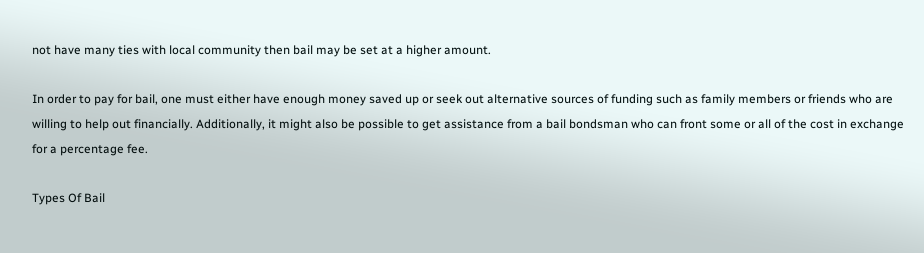not have many ties with local community then bail may be set at a higher amount.

In order to pay for bail, one must either have enough money saved up or seek out alternative sources of funding such as family members or friends who are willing to help out financially. Additionally, it might also be possible to get assistance from a bail bondsman who can front some or all of the cost in exchange for a percentage fee.

Types Of Bail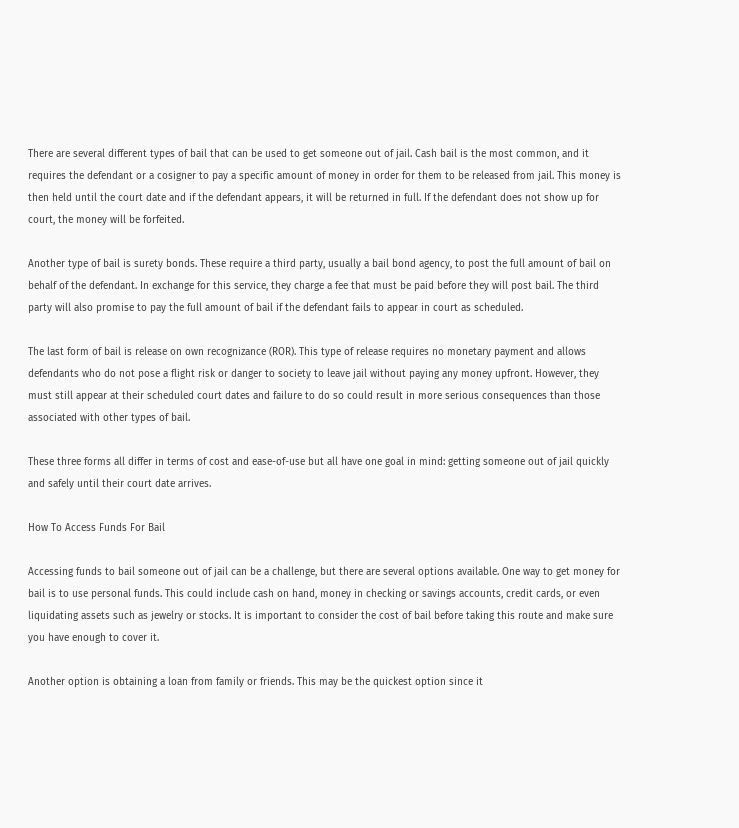There are several different types of bail that can be used to get someone out of jail. Cash bail is the most common, and it requires the defendant or a cosigner to pay a specific amount of money in order for them to be released from jail. This money is then held until the court date and if the defendant appears, it will be returned in full. If the defendant does not show up for court, the money will be forfeited.

Another type of bail is surety bonds. These require a third party, usually a bail bond agency, to post the full amount of bail on behalf of the defendant. In exchange for this service, they charge a fee that must be paid before they will post bail. The third party will also promise to pay the full amount of bail if the defendant fails to appear in court as scheduled.

The last form of bail is release on own recognizance (ROR). This type of release requires no monetary payment and allows defendants who do not pose a flight risk or danger to society to leave jail without paying any money upfront. However, they must still appear at their scheduled court dates and failure to do so could result in more serious consequences than those associated with other types of bail.

These three forms all differ in terms of cost and ease-of-use but all have one goal in mind: getting someone out of jail quickly and safely until their court date arrives.

How To Access Funds For Bail

Accessing funds to bail someone out of jail can be a challenge, but there are several options available. One way to get money for bail is to use personal funds. This could include cash on hand, money in checking or savings accounts, credit cards, or even liquidating assets such as jewelry or stocks. It is important to consider the cost of bail before taking this route and make sure you have enough to cover it.

Another option is obtaining a loan from family or friends. This may be the quickest option since it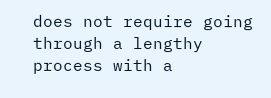does not require going through a lengthy process with a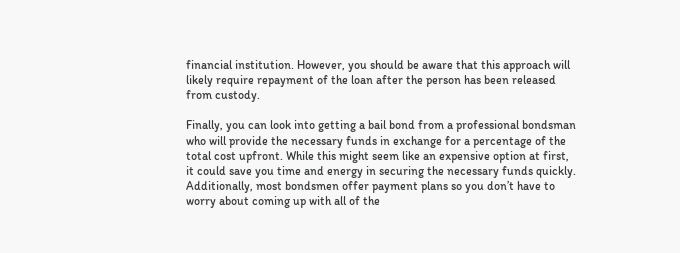financial institution. However, you should be aware that this approach will likely require repayment of the loan after the person has been released from custody.

Finally, you can look into getting a bail bond from a professional bondsman who will provide the necessary funds in exchange for a percentage of the total cost upfront. While this might seem like an expensive option at first, it could save you time and energy in securing the necessary funds quickly. Additionally, most bondsmen offer payment plans so you don’t have to worry about coming up with all of the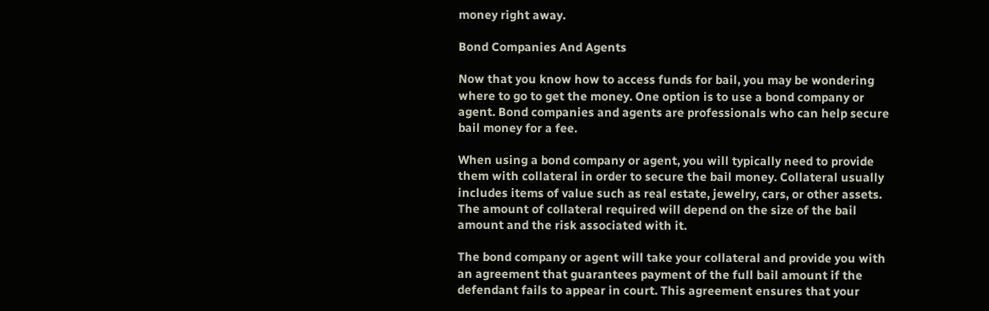money right away.

Bond Companies And Agents

Now that you know how to access funds for bail, you may be wondering where to go to get the money. One option is to use a bond company or agent. Bond companies and agents are professionals who can help secure bail money for a fee.

When using a bond company or agent, you will typically need to provide them with collateral in order to secure the bail money. Collateral usually includes items of value such as real estate, jewelry, cars, or other assets. The amount of collateral required will depend on the size of the bail amount and the risk associated with it.

The bond company or agent will take your collateral and provide you with an agreement that guarantees payment of the full bail amount if the defendant fails to appear in court. This agreement ensures that your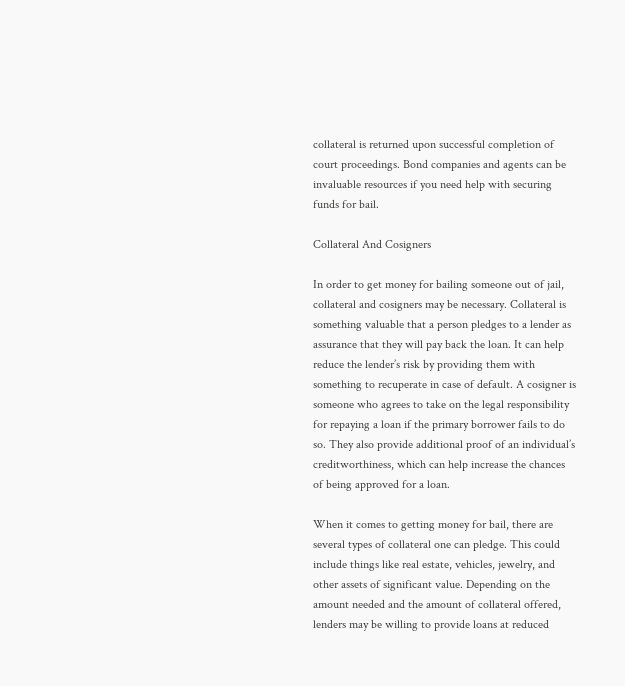collateral is returned upon successful completion of court proceedings. Bond companies and agents can be invaluable resources if you need help with securing funds for bail.

Collateral And Cosigners

In order to get money for bailing someone out of jail, collateral and cosigners may be necessary. Collateral is something valuable that a person pledges to a lender as assurance that they will pay back the loan. It can help reduce the lender’s risk by providing them with something to recuperate in case of default. A cosigner is someone who agrees to take on the legal responsibility for repaying a loan if the primary borrower fails to do so. They also provide additional proof of an individual’s creditworthiness, which can help increase the chances of being approved for a loan.

When it comes to getting money for bail, there are several types of collateral one can pledge. This could include things like real estate, vehicles, jewelry, and other assets of significant value. Depending on the amount needed and the amount of collateral offered, lenders may be willing to provide loans at reduced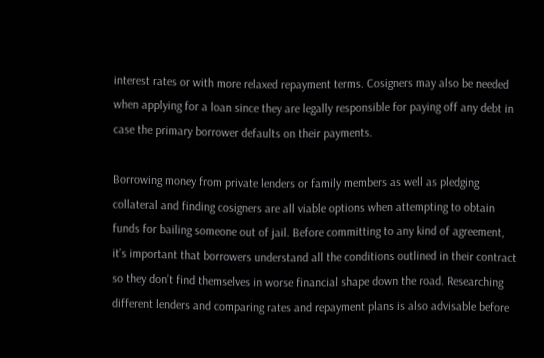interest rates or with more relaxed repayment terms. Cosigners may also be needed when applying for a loan since they are legally responsible for paying off any debt in case the primary borrower defaults on their payments.

Borrowing money from private lenders or family members as well as pledging collateral and finding cosigners are all viable options when attempting to obtain funds for bailing someone out of jail. Before committing to any kind of agreement, it’s important that borrowers understand all the conditions outlined in their contract so they don’t find themselves in worse financial shape down the road. Researching different lenders and comparing rates and repayment plans is also advisable before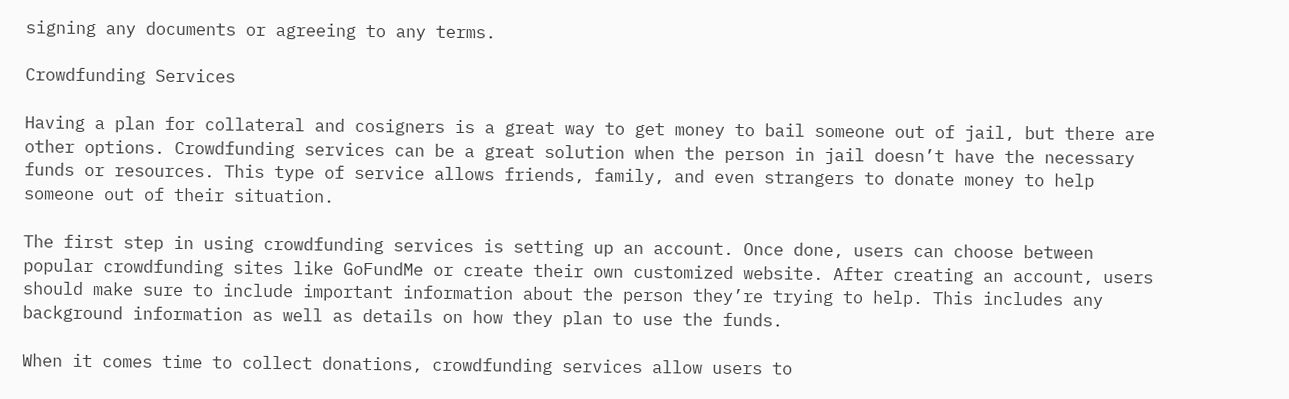signing any documents or agreeing to any terms.

Crowdfunding Services

Having a plan for collateral and cosigners is a great way to get money to bail someone out of jail, but there are other options. Crowdfunding services can be a great solution when the person in jail doesn’t have the necessary funds or resources. This type of service allows friends, family, and even strangers to donate money to help someone out of their situation.

The first step in using crowdfunding services is setting up an account. Once done, users can choose between popular crowdfunding sites like GoFundMe or create their own customized website. After creating an account, users should make sure to include important information about the person they’re trying to help. This includes any background information as well as details on how they plan to use the funds.

When it comes time to collect donations, crowdfunding services allow users to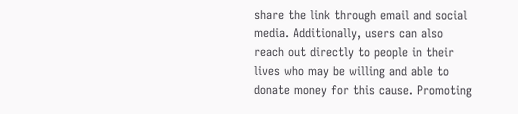share the link through email and social media. Additionally, users can also reach out directly to people in their lives who may be willing and able to donate money for this cause. Promoting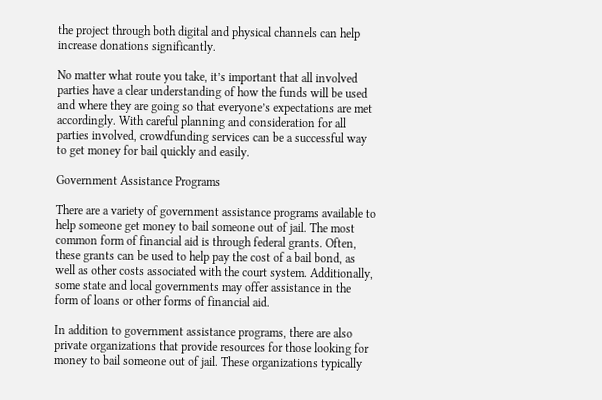the project through both digital and physical channels can help increase donations significantly.

No matter what route you take, it’s important that all involved parties have a clear understanding of how the funds will be used and where they are going so that everyone’s expectations are met accordingly. With careful planning and consideration for all parties involved, crowdfunding services can be a successful way to get money for bail quickly and easily.

Government Assistance Programs

There are a variety of government assistance programs available to help someone get money to bail someone out of jail. The most common form of financial aid is through federal grants. Often, these grants can be used to help pay the cost of a bail bond, as well as other costs associated with the court system. Additionally, some state and local governments may offer assistance in the form of loans or other forms of financial aid.

In addition to government assistance programs, there are also private organizations that provide resources for those looking for money to bail someone out of jail. These organizations typically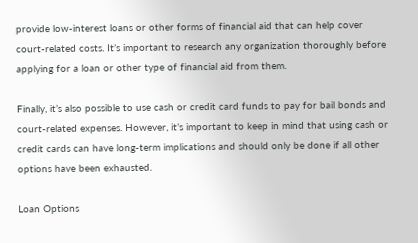provide low-interest loans or other forms of financial aid that can help cover court-related costs. It’s important to research any organization thoroughly before applying for a loan or other type of financial aid from them.

Finally, it’s also possible to use cash or credit card funds to pay for bail bonds and court-related expenses. However, it’s important to keep in mind that using cash or credit cards can have long-term implications and should only be done if all other options have been exhausted.

Loan Options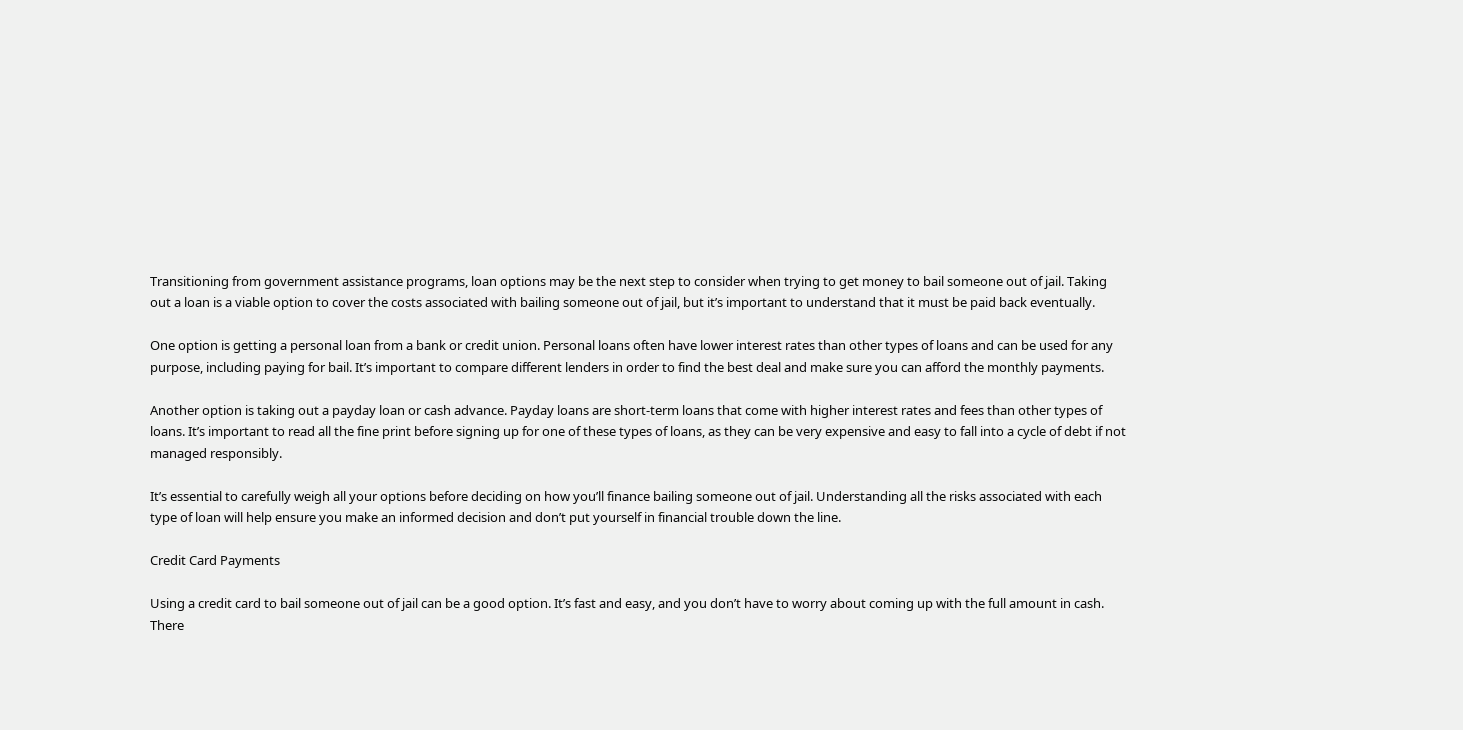Transitioning from government assistance programs, loan options may be the next step to consider when trying to get money to bail someone out of jail. Taking out a loan is a viable option to cover the costs associated with bailing someone out of jail, but it’s important to understand that it must be paid back eventually.

One option is getting a personal loan from a bank or credit union. Personal loans often have lower interest rates than other types of loans and can be used for any purpose, including paying for bail. It’s important to compare different lenders in order to find the best deal and make sure you can afford the monthly payments.

Another option is taking out a payday loan or cash advance. Payday loans are short-term loans that come with higher interest rates and fees than other types of loans. It’s important to read all the fine print before signing up for one of these types of loans, as they can be very expensive and easy to fall into a cycle of debt if not managed responsibly.

It’s essential to carefully weigh all your options before deciding on how you’ll finance bailing someone out of jail. Understanding all the risks associated with each type of loan will help ensure you make an informed decision and don’t put yourself in financial trouble down the line.

Credit Card Payments

Using a credit card to bail someone out of jail can be a good option. It’s fast and easy, and you don’t have to worry about coming up with the full amount in cash. There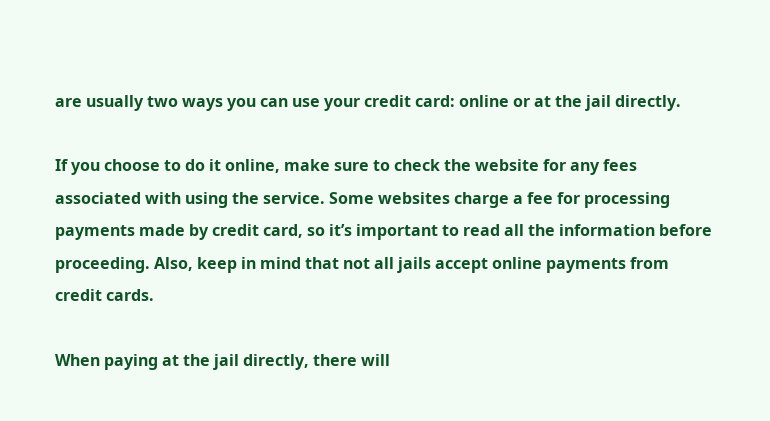are usually two ways you can use your credit card: online or at the jail directly.

If you choose to do it online, make sure to check the website for any fees associated with using the service. Some websites charge a fee for processing payments made by credit card, so it’s important to read all the information before proceeding. Also, keep in mind that not all jails accept online payments from credit cards.

When paying at the jail directly, there will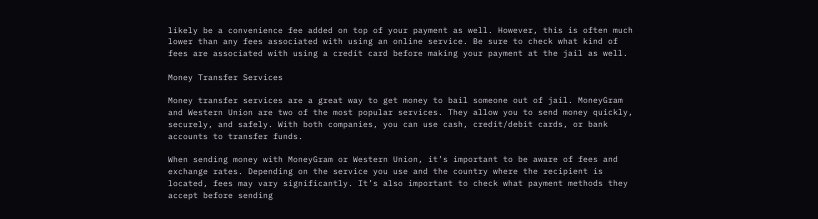likely be a convenience fee added on top of your payment as well. However, this is often much lower than any fees associated with using an online service. Be sure to check what kind of fees are associated with using a credit card before making your payment at the jail as well.

Money Transfer Services

Money transfer services are a great way to get money to bail someone out of jail. MoneyGram and Western Union are two of the most popular services. They allow you to send money quickly, securely, and safely. With both companies, you can use cash, credit/debit cards, or bank accounts to transfer funds.

When sending money with MoneyGram or Western Union, it’s important to be aware of fees and exchange rates. Depending on the service you use and the country where the recipient is located, fees may vary significantly. It’s also important to check what payment methods they accept before sending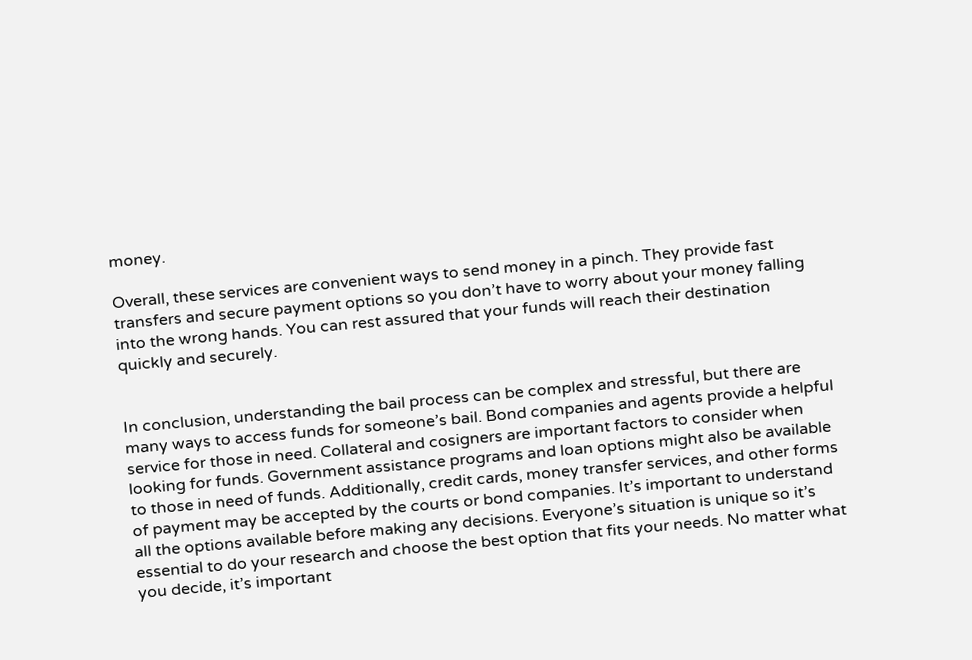money.

Overall, these services are convenient ways to send money in a pinch. They provide fast transfers and secure payment options so you don’t have to worry about your money falling into the wrong hands. You can rest assured that your funds will reach their destination quickly and securely.


In conclusion, understanding the bail process can be complex and stressful, but there are many ways to access funds for someone’s bail. Bond companies and agents provide a helpful service for those in need. Collateral and cosigners are important factors to consider when looking for funds. Government assistance programs and loan options might also be available to those in need of funds. Additionally, credit cards, money transfer services, and other forms of payment may be accepted by the courts or bond companies. It’s important to understand all the options available before making any decisions. Everyone’s situation is unique so it’s essential to do your research and choose the best option that fits your needs. No matter what you decide, it’s important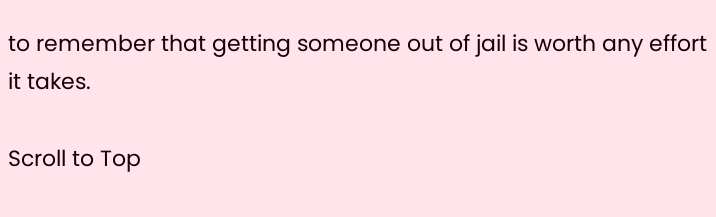to remember that getting someone out of jail is worth any effort it takes.

Scroll to Top